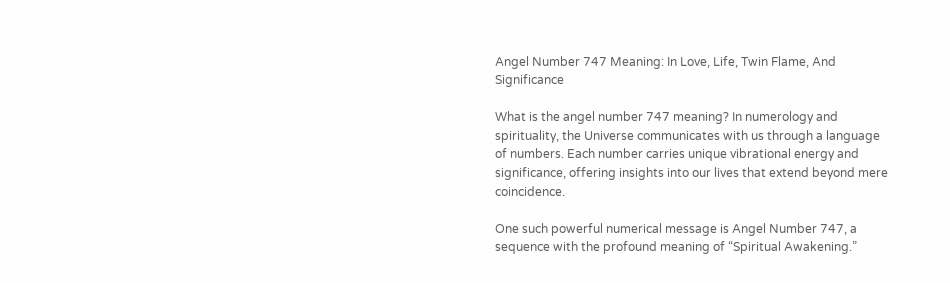Angel Number 747 Meaning: In Love, Life, Twin Flame, And Significance

What is the angel number 747 meaning? In numerology and spirituality, the Universe communicates with us through a language of numbers. Each number carries unique vibrational energy and significance, offering insights into our lives that extend beyond mere coincidence.

One such powerful numerical message is Angel Number 747, a sequence with the profound meaning of “Spiritual Awakening.”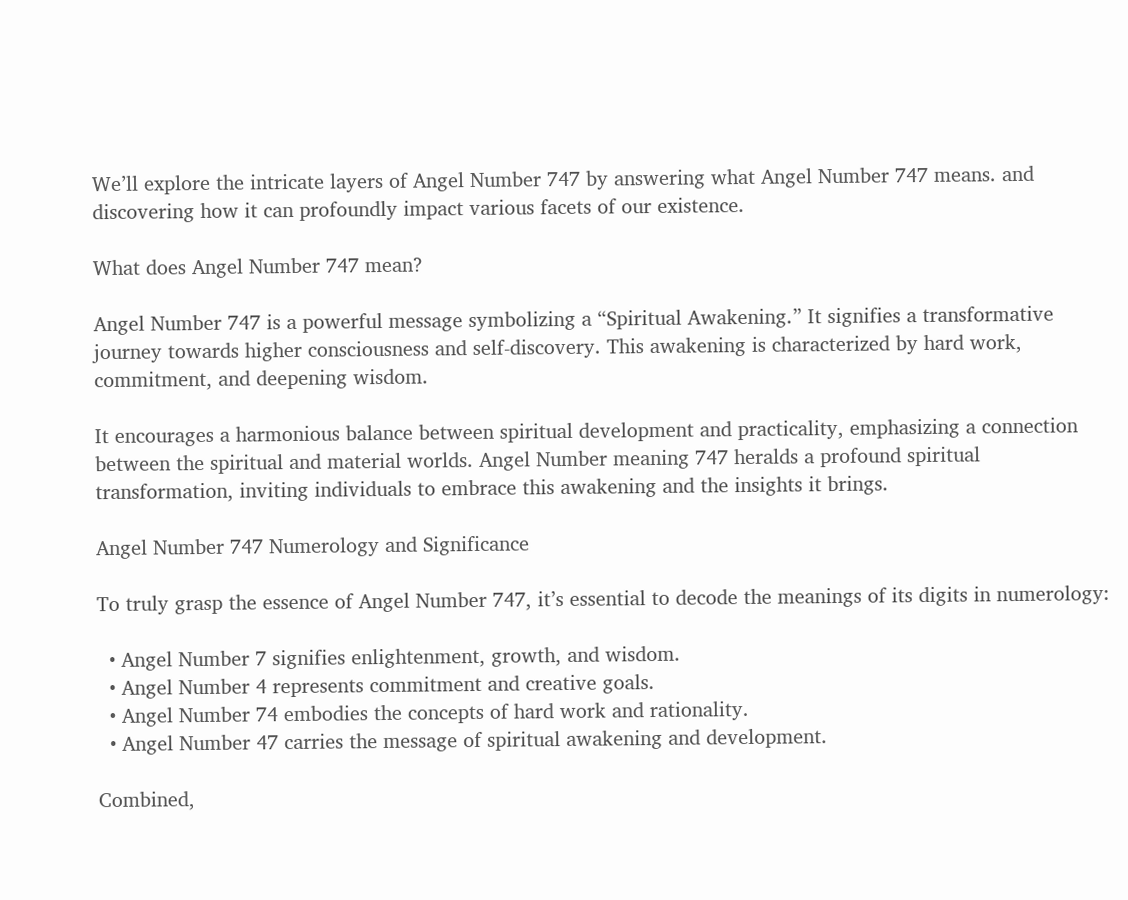We’ll explore the intricate layers of Angel Number 747 by answering what Angel Number 747 means. and discovering how it can profoundly impact various facets of our existence.

What does Angel Number 747 mean?

Angel Number 747 is a powerful message symbolizing a “Spiritual Awakening.” It signifies a transformative journey towards higher consciousness and self-discovery. This awakening is characterized by hard work, commitment, and deepening wisdom.

It encourages a harmonious balance between spiritual development and practicality, emphasizing a connection between the spiritual and material worlds. Angel Number meaning 747 heralds a profound spiritual transformation, inviting individuals to embrace this awakening and the insights it brings.

Angel Number 747 Numerology and Significance

To truly grasp the essence of Angel Number 747, it’s essential to decode the meanings of its digits in numerology:

  • Angel Number 7 signifies enlightenment, growth, and wisdom.
  • Angel Number 4 represents commitment and creative goals.
  • Angel Number 74 embodies the concepts of hard work and rationality.
  • Angel Number 47 carries the message of spiritual awakening and development.

Combined,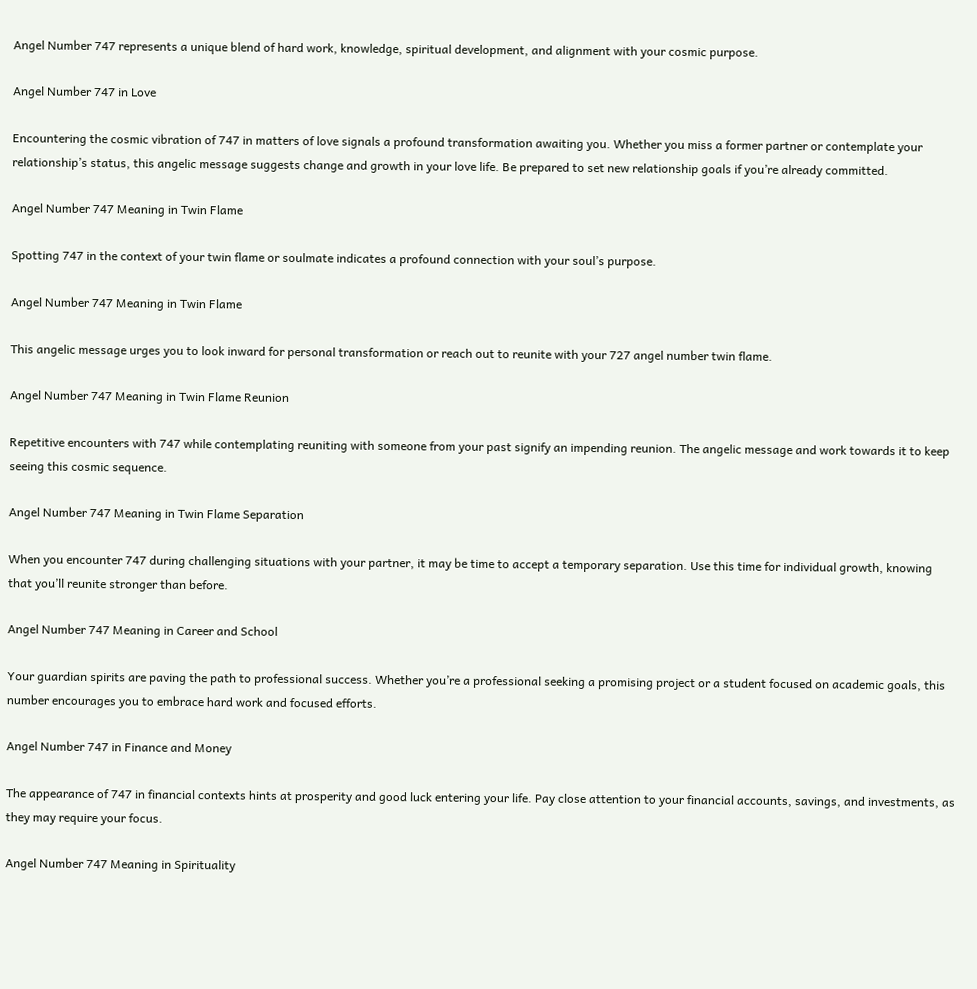Angel Number 747 represents a unique blend of hard work, knowledge, spiritual development, and alignment with your cosmic purpose.

Angel Number 747 in Love

Encountering the cosmic vibration of 747 in matters of love signals a profound transformation awaiting you. Whether you miss a former partner or contemplate your relationship’s status, this angelic message suggests change and growth in your love life. Be prepared to set new relationship goals if you’re already committed.

Angel Number 747 Meaning in Twin Flame

Spotting 747 in the context of your twin flame or soulmate indicates a profound connection with your soul’s purpose.

Angel Number 747 Meaning in Twin Flame

This angelic message urges you to look inward for personal transformation or reach out to reunite with your 727 angel number twin flame.

Angel Number 747 Meaning in Twin Flame Reunion

Repetitive encounters with 747 while contemplating reuniting with someone from your past signify an impending reunion. The angelic message and work towards it to keep seeing this cosmic sequence.

Angel Number 747 Meaning in Twin Flame Separation

When you encounter 747 during challenging situations with your partner, it may be time to accept a temporary separation. Use this time for individual growth, knowing that you’ll reunite stronger than before.

Angel Number 747 Meaning in Career and School

Your guardian spirits are paving the path to professional success. Whether you’re a professional seeking a promising project or a student focused on academic goals, this number encourages you to embrace hard work and focused efforts.

Angel Number 747 in Finance and Money

The appearance of 747 in financial contexts hints at prosperity and good luck entering your life. Pay close attention to your financial accounts, savings, and investments, as they may require your focus.

Angel Number 747 Meaning in Spirituality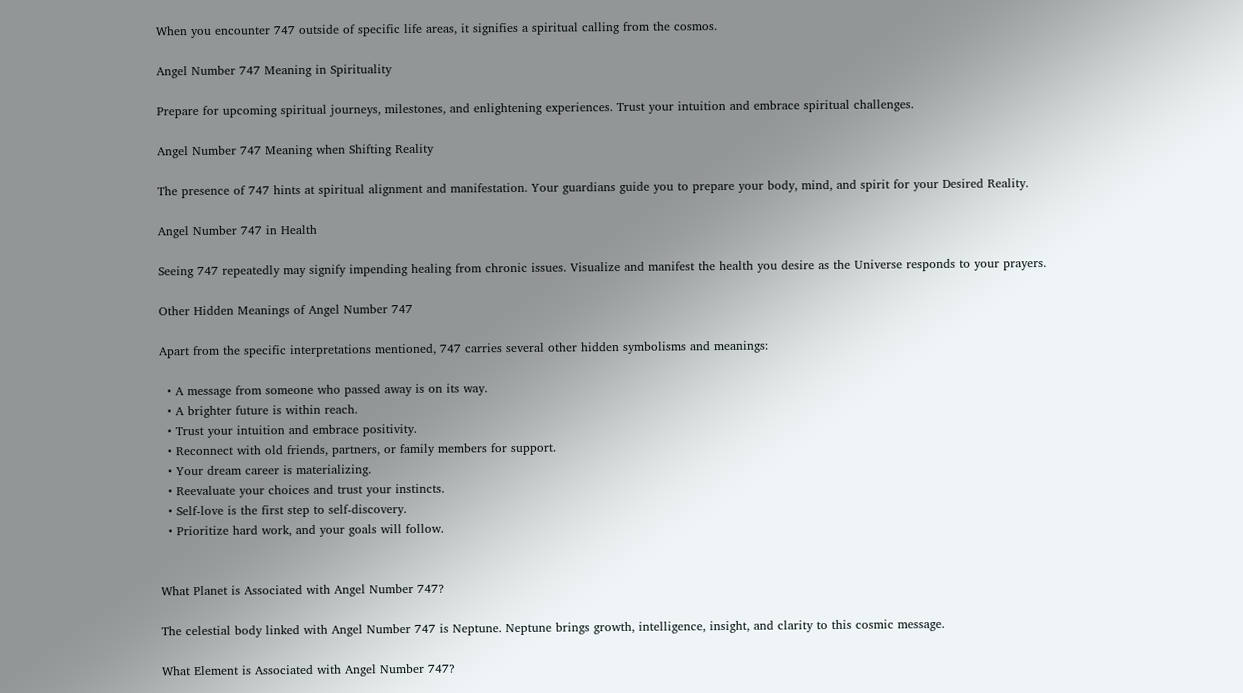When you encounter 747 outside of specific life areas, it signifies a spiritual calling from the cosmos.

Angel Number 747 Meaning in Spirituality

Prepare for upcoming spiritual journeys, milestones, and enlightening experiences. Trust your intuition and embrace spiritual challenges.

Angel Number 747 Meaning when Shifting Reality

The presence of 747 hints at spiritual alignment and manifestation. Your guardians guide you to prepare your body, mind, and spirit for your Desired Reality.

Angel Number 747 in Health

Seeing 747 repeatedly may signify impending healing from chronic issues. Visualize and manifest the health you desire as the Universe responds to your prayers.

Other Hidden Meanings of Angel Number 747

Apart from the specific interpretations mentioned, 747 carries several other hidden symbolisms and meanings:

  • A message from someone who passed away is on its way.
  • A brighter future is within reach.
  • Trust your intuition and embrace positivity.
  • Reconnect with old friends, partners, or family members for support.
  • Your dream career is materializing.
  • Reevaluate your choices and trust your instincts.
  • Self-love is the first step to self-discovery.
  • Prioritize hard work, and your goals will follow.


What Planet is Associated with Angel Number 747?

The celestial body linked with Angel Number 747 is Neptune. Neptune brings growth, intelligence, insight, and clarity to this cosmic message.

What Element is Associated with Angel Number 747?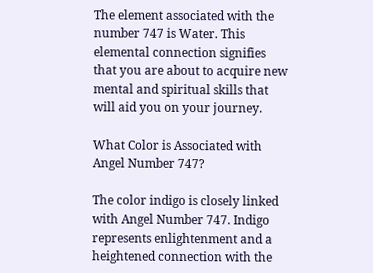The element associated with the number 747 is Water. This elemental connection signifies that you are about to acquire new mental and spiritual skills that will aid you on your journey.

What Color is Associated with Angel Number 747?

The color indigo is closely linked with Angel Number 747. Indigo represents enlightenment and a heightened connection with the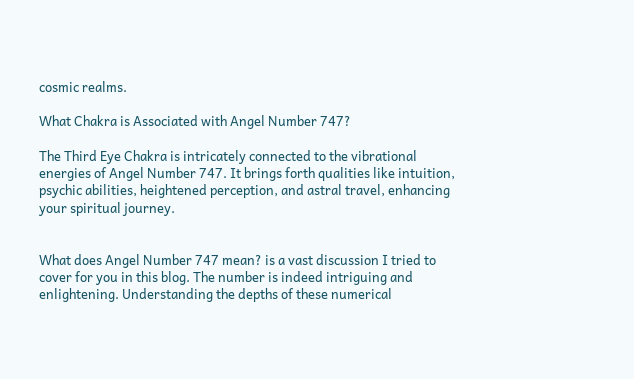cosmic realms.

What Chakra is Associated with Angel Number 747?

The Third Eye Chakra is intricately connected to the vibrational energies of Angel Number 747. It brings forth qualities like intuition, psychic abilities, heightened perception, and astral travel, enhancing your spiritual journey.


What does Angel Number 747 mean? is a vast discussion I tried to cover for you in this blog. The number is indeed intriguing and enlightening. Understanding the depths of these numerical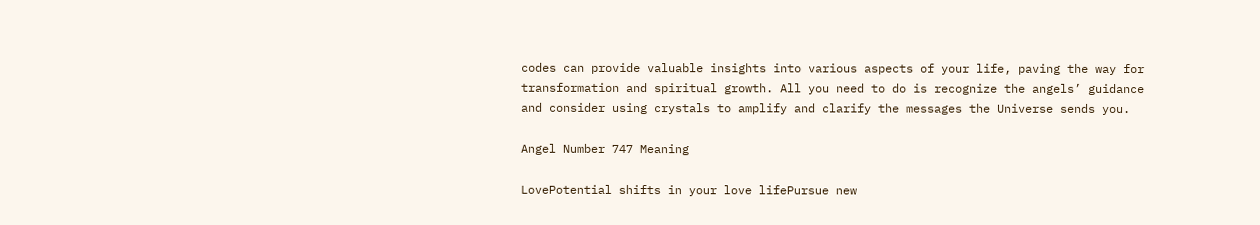codes can provide valuable insights into various aspects of your life, paving the way for transformation and spiritual growth. All you need to do is recognize the angels’ guidance and consider using crystals to amplify and clarify the messages the Universe sends you.

Angel Number 747 Meaning

LovePotential shifts in your love lifePursue new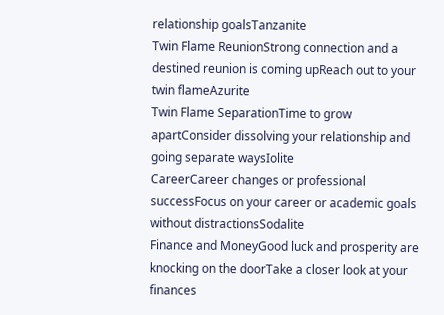relationship goalsTanzanite
Twin Flame ReunionStrong connection and a destined reunion is coming upReach out to your twin flameAzurite
Twin Flame SeparationTime to grow apartConsider dissolving your relationship and going separate waysIolite
CareerCareer changes or professional successFocus on your career or academic goals without distractionsSodalite
Finance and MoneyGood luck and prosperity are knocking on the doorTake a closer look at your finances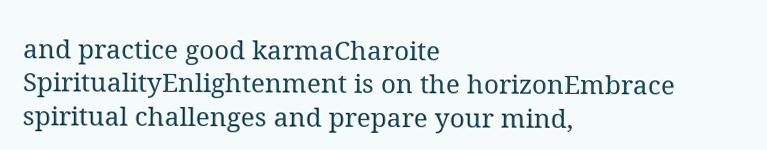and practice good karmaCharoite
SpiritualityEnlightenment is on the horizonEmbrace spiritual challenges and prepare your mind,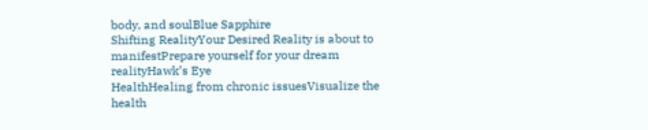body, and soulBlue Sapphire
Shifting RealityYour Desired Reality is about to manifestPrepare yourself for your dream realityHawk’s Eye
HealthHealing from chronic issuesVisualize the health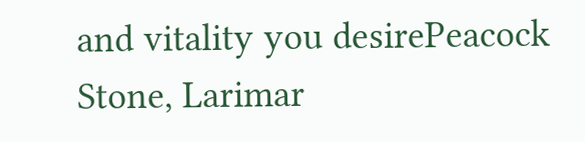and vitality you desirePeacock Stone, Larimar